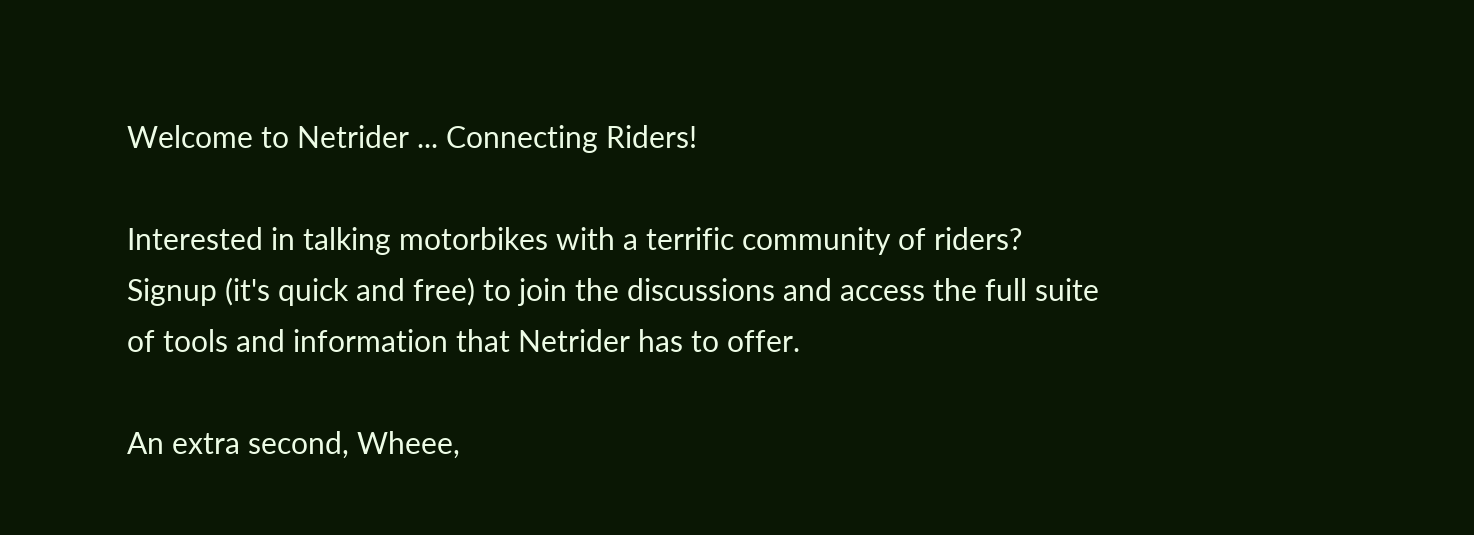Welcome to Netrider ... Connecting Riders!

Interested in talking motorbikes with a terrific community of riders?
Signup (it's quick and free) to join the discussions and access the full suite of tools and information that Netrider has to offer.

An extra second, Wheee,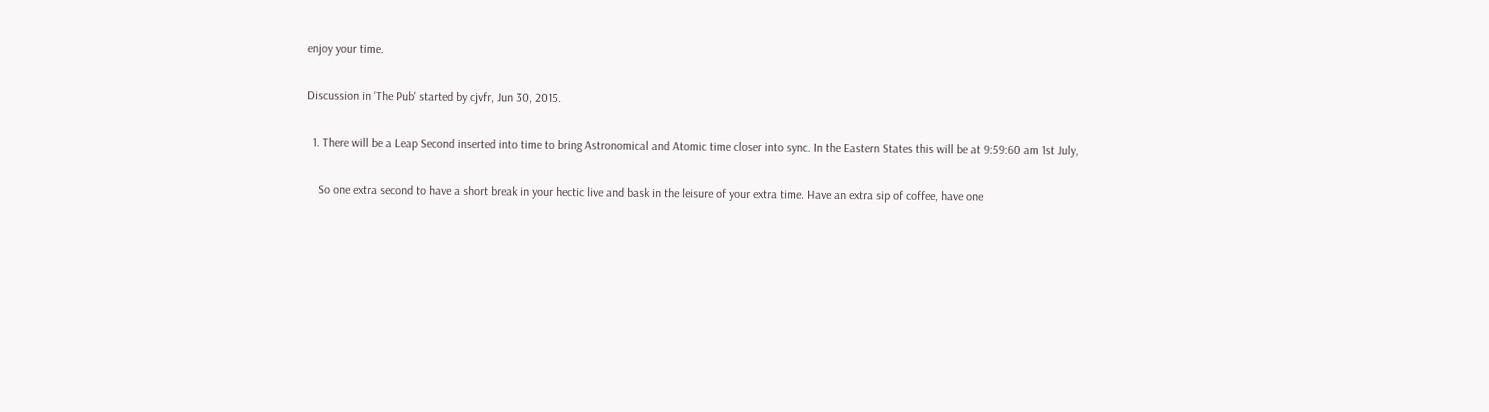enjoy your time.

Discussion in 'The Pub' started by cjvfr, Jun 30, 2015.

  1. There will be a Leap Second inserted into time to bring Astronomical and Atomic time closer into sync. In the Eastern States this will be at 9:59:60 am 1st July,

    So one extra second to have a short break in your hectic live and bask in the leisure of your extra time. Have an extra sip of coffee, have one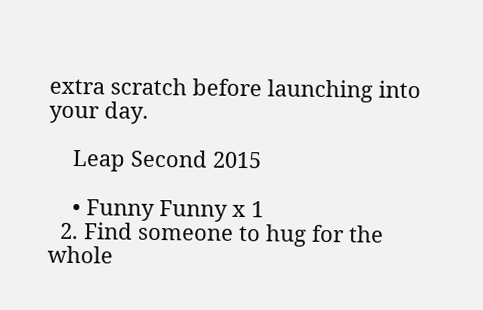extra scratch before launching into your day.

    Leap Second 2015

    • Funny Funny x 1
  2. Find someone to hug for the whole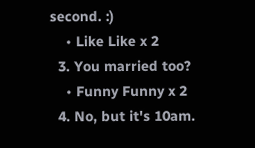second. :)
    • Like Like x 2
  3. You married too?
    • Funny Funny x 2
  4. No, but it's 10am.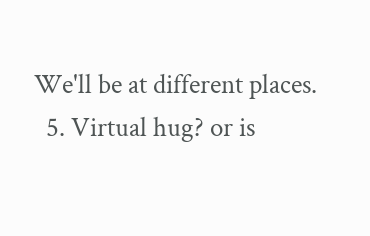We'll be at different places.
  5. Virtual hug? or is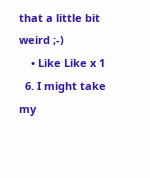that a little bit weird ;-)
    • Like Like x 1
  6. I might take my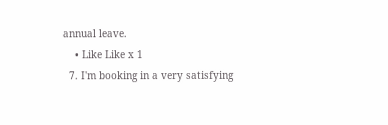annual leave.
    • Like Like x 1
  7. I'm booking in a very satisfying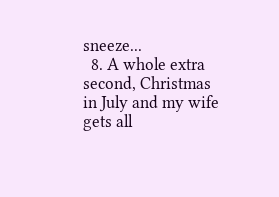sneeze...
  8. A whole extra second, Christmas in July and my wife gets all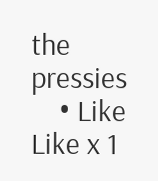the pressies
    • Like Like x 1